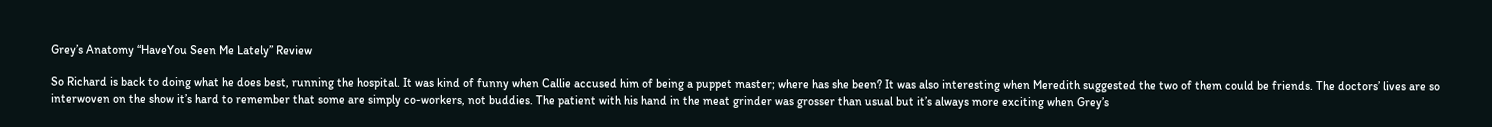Grey’s Anatomy “HaveYou Seen Me Lately” Review

So Richard is back to doing what he does best, running the hospital. It was kind of funny when Callie accused him of being a puppet master; where has she been? It was also interesting when Meredith suggested the two of them could be friends. The doctors’ lives are so interwoven on the show it’s hard to remember that some are simply co-workers, not buddies. The patient with his hand in the meat grinder was grosser than usual but it’s always more exciting when Grey’s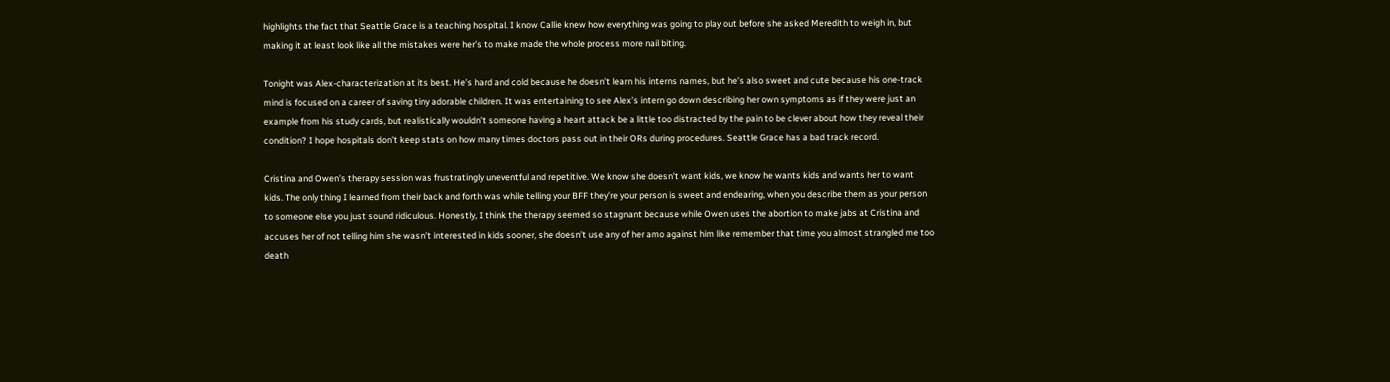highlights the fact that Seattle Grace is a teaching hospital. I know Callie knew how everything was going to play out before she asked Meredith to weigh in, but making it at least look like all the mistakes were her’s to make made the whole process more nail biting.

Tonight was Alex-characterization at its best. He’s hard and cold because he doesn’t learn his interns names, but he’s also sweet and cute because his one-track mind is focused on a career of saving tiny adorable children. It was entertaining to see Alex’s intern go down describing her own symptoms as if they were just an example from his study cards, but realistically wouldn’t someone having a heart attack be a little too distracted by the pain to be clever about how they reveal their condition? I hope hospitals don’t keep stats on how many times doctors pass out in their ORs during procedures. Seattle Grace has a bad track record.

Cristina and Owen’s therapy session was frustratingly uneventful and repetitive. We know she doesn’t want kids, we know he wants kids and wants her to want kids. The only thing I learned from their back and forth was while telling your BFF they’re your person is sweet and endearing, when you describe them as your person to someone else you just sound ridiculous. Honestly, I think the therapy seemed so stagnant because while Owen uses the abortion to make jabs at Cristina and accuses her of not telling him she wasn’t interested in kids sooner, she doesn’t use any of her amo against him like remember that time you almost strangled me too death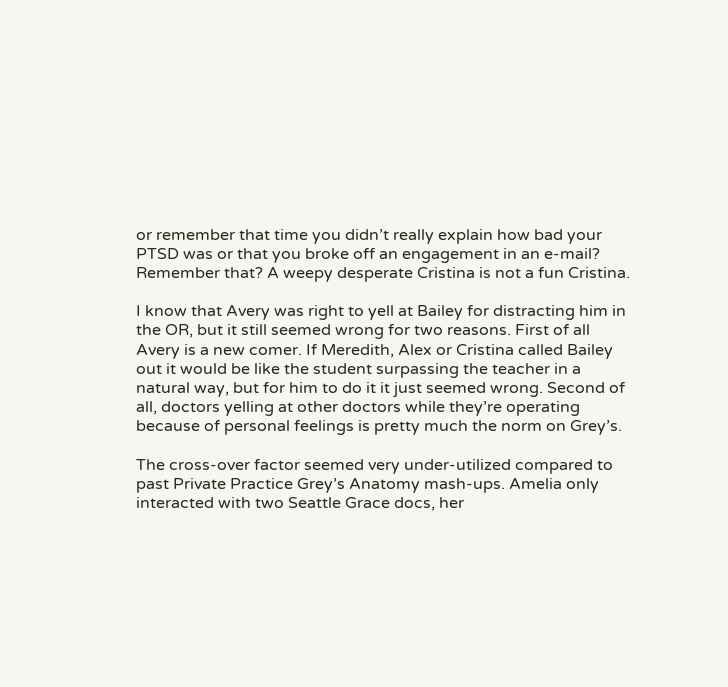or remember that time you didn’t really explain how bad your PTSD was or that you broke off an engagement in an e-mail? Remember that? A weepy desperate Cristina is not a fun Cristina.

I know that Avery was right to yell at Bailey for distracting him in the OR, but it still seemed wrong for two reasons. First of all Avery is a new comer. If Meredith, Alex or Cristina called Bailey out it would be like the student surpassing the teacher in a natural way, but for him to do it it just seemed wrong. Second of all, doctors yelling at other doctors while they’re operating because of personal feelings is pretty much the norm on Grey’s.

The cross-over factor seemed very under-utilized compared to past Private Practice Grey’s Anatomy mash-ups. Amelia only interacted with two Seattle Grace docs, her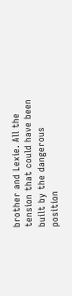brother and Lexie. All the tension that could have been built by the dangerous position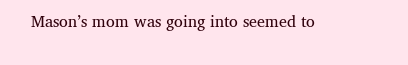Mason’s mom was going into seemed to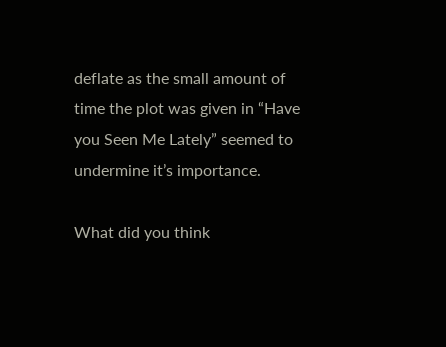deflate as the small amount of time the plot was given in “Have you Seen Me Lately” seemed to undermine it’s importance.

What did you think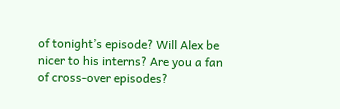of tonight’s episode? Will Alex be nicer to his interns? Are you a fan of cross-over episodes?